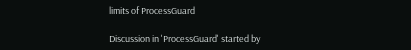limits of ProcessGuard

Discussion in 'ProcessGuard' started by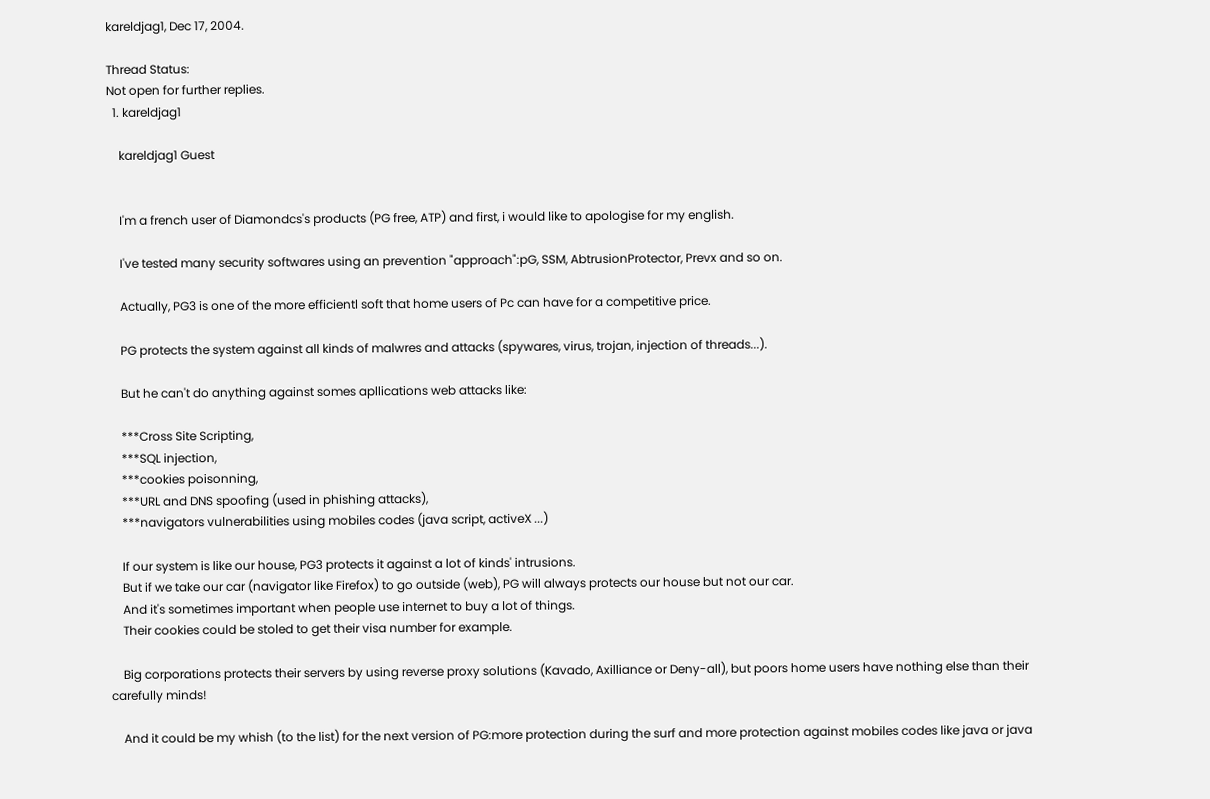kareldjag1, Dec 17, 2004.

Thread Status:
Not open for further replies.
  1. kareldjag1

    kareldjag1 Guest


    I'm a french user of Diamondcs's products (PG free, ATP) and first, i would like to apologise for my english.

    I've tested many security softwares using an prevention "approach":pG, SSM, AbtrusionProtector, Prevx and so on.

    Actually, PG3 is one of the more efficientl soft that home users of Pc can have for a competitive price.

    PG protects the system against all kinds of malwres and attacks (spywares, virus, trojan, injection of threads...).

    But he can't do anything against somes apllications web attacks like:

    ***Cross Site Scripting,
    ***SQL injection,
    ***cookies poisonning,
    ***URL and DNS spoofing (used in phishing attacks),
    ***navigators vulnerabilities using mobiles codes (java script, activeX ...)

    If our system is like our house, PG3 protects it against a lot of kinds' intrusions.
    But if we take our car (navigator like Firefox) to go outside (web), PG will always protects our house but not our car.
    And it's sometimes important when people use internet to buy a lot of things.
    Their cookies could be stoled to get their visa number for example.

    Big corporations protects their servers by using reverse proxy solutions (Kavado, Axilliance or Deny-all), but poors home users have nothing else than their carefully minds!

    And it could be my whish (to the list) for the next version of PG:more protection during the surf and more protection against mobiles codes like java or java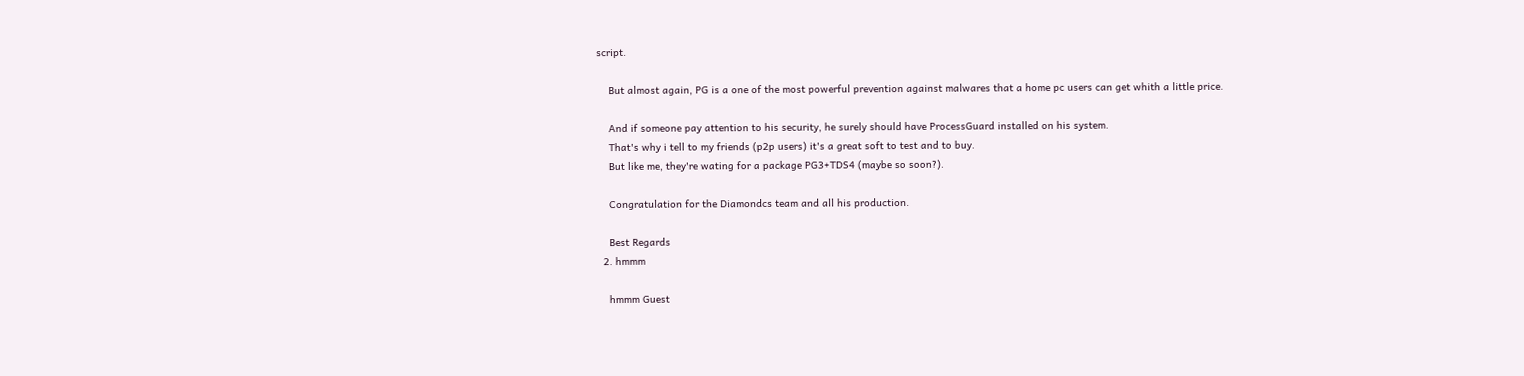script.

    But almost again, PG is a one of the most powerful prevention against malwares that a home pc users can get whith a little price.

    And if someone pay attention to his security, he surely should have ProcessGuard installed on his system.
    That's why i tell to my friends (p2p users) it's a great soft to test and to buy.
    But like me, they're wating for a package PG3+TDS4 (maybe so soon?).

    Congratulation for the Diamondcs team and all his production.

    Best Regards
  2. hmmm

    hmmm Guest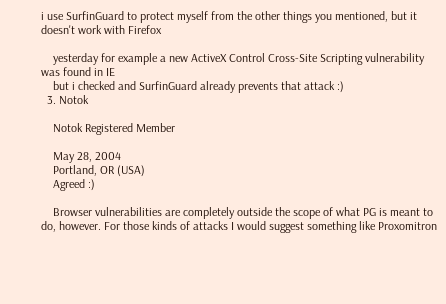i use SurfinGuard to protect myself from the other things you mentioned, but it doesn't work with Firefox

    yesterday for example a new ActiveX Control Cross-Site Scripting vulnerability was found in IE
    but i checked and SurfinGuard already prevents that attack :)
  3. Notok

    Notok Registered Member

    May 28, 2004
    Portland, OR (USA)
    Agreed :)

    Browser vulnerabilities are completely outside the scope of what PG is meant to do, however. For those kinds of attacks I would suggest something like Proxomitron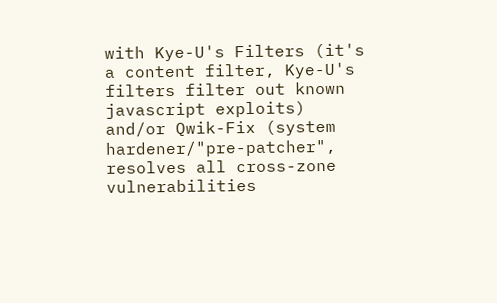with Kye-U's Filters (it's a content filter, Kye-U's filters filter out known javascript exploits) and/or Qwik-Fix (system hardener/"pre-patcher", resolves all cross-zone vulnerabilities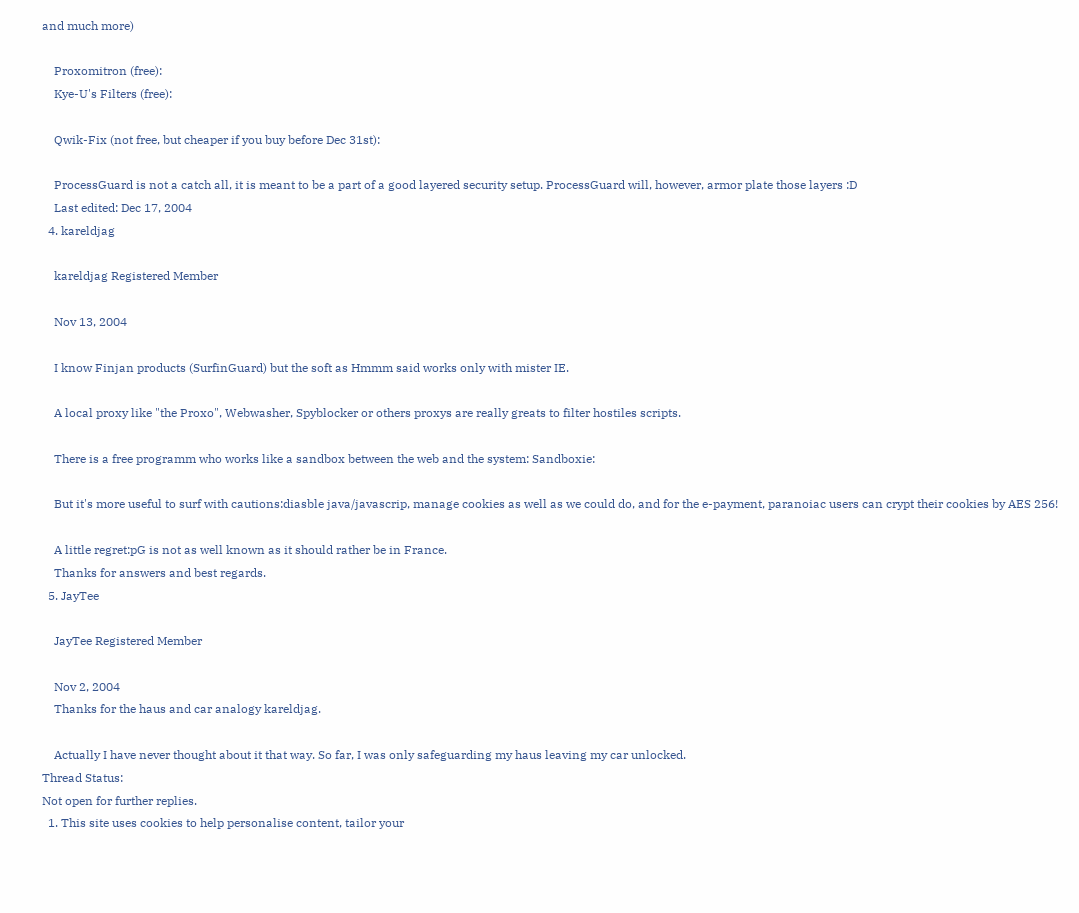and much more)

    Proxomitron (free):
    Kye-U's Filters (free):

    Qwik-Fix (not free, but cheaper if you buy before Dec 31st):

    ProcessGuard is not a catch all, it is meant to be a part of a good layered security setup. ProcessGuard will, however, armor plate those layers :D
    Last edited: Dec 17, 2004
  4. kareldjag

    kareldjag Registered Member

    Nov 13, 2004

    I know Finjan products (SurfinGuard) but the soft as Hmmm said works only with mister IE.

    A local proxy like "the Proxo", Webwasher, Spyblocker or others proxys are really greats to filter hostiles scripts.

    There is a free programm who works like a sandbox between the web and the system: Sandboxie:

    But it's more useful to surf with cautions:diasble java/javascrip, manage cookies as well as we could do, and for the e-payment, paranoiac users can crypt their cookies by AES 256!

    A little regret:pG is not as well known as it should rather be in France.
    Thanks for answers and best regards.
  5. JayTee

    JayTee Registered Member

    Nov 2, 2004
    Thanks for the haus and car analogy kareldjag.

    Actually I have never thought about it that way. So far, I was only safeguarding my haus leaving my car unlocked.
Thread Status:
Not open for further replies.
  1. This site uses cookies to help personalise content, tailor your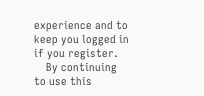experience and to keep you logged in if you register.
    By continuing to use this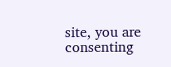site, you are consenting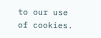to our use of cookies.